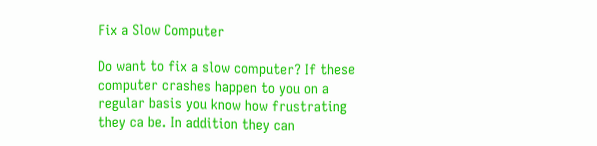Fix a Slow Computer

Do want to fix a slow computer? If these computer crashes happen to you on a regular basis you know how frustrating they ca be. In addition they can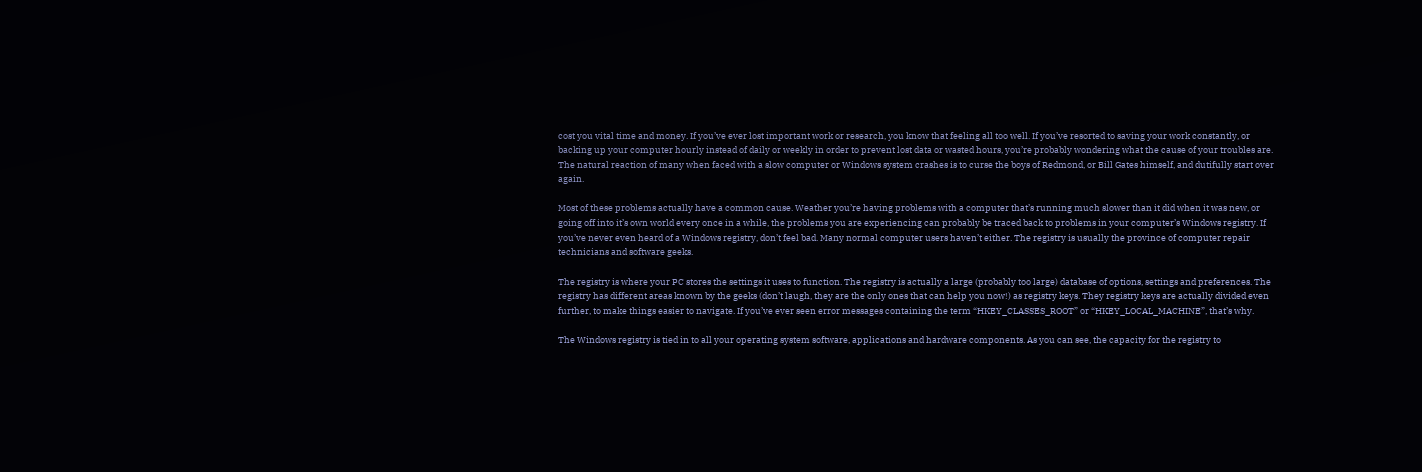cost you vital time and money. If you’ve ever lost important work or research, you know that feeling all too well. If you’ve resorted to saving your work constantly, or backing up your computer hourly instead of daily or weekly in order to prevent lost data or wasted hours, you’re probably wondering what the cause of your troubles are. The natural reaction of many when faced with a slow computer or Windows system crashes is to curse the boys of Redmond, or Bill Gates himself, and dutifully start over again.

Most of these problems actually have a common cause. Weather you’re having problems with a computer that’s running much slower than it did when it was new, or going off into it’s own world every once in a while, the problems you are experiencing can probably be traced back to problems in your computer’s Windows registry. If you’ve never even heard of a Windows registry, don’t feel bad. Many normal computer users haven’t either. The registry is usually the province of computer repair technicians and software geeks.

The registry is where your PC stores the settings it uses to function. The registry is actually a large (probably too large) database of options, settings and preferences. The registry has different areas known by the geeks (don’t laugh, they are the only ones that can help you now!) as registry keys. They registry keys are actually divided even further, to make things easier to navigate. If you’ve ever seen error messages containing the term “HKEY_CLASSES_ROOT” or “HKEY_LOCAL_MACHINE”, that’s why.

The Windows registry is tied in to all your operating system software, applications and hardware components. As you can see, the capacity for the registry to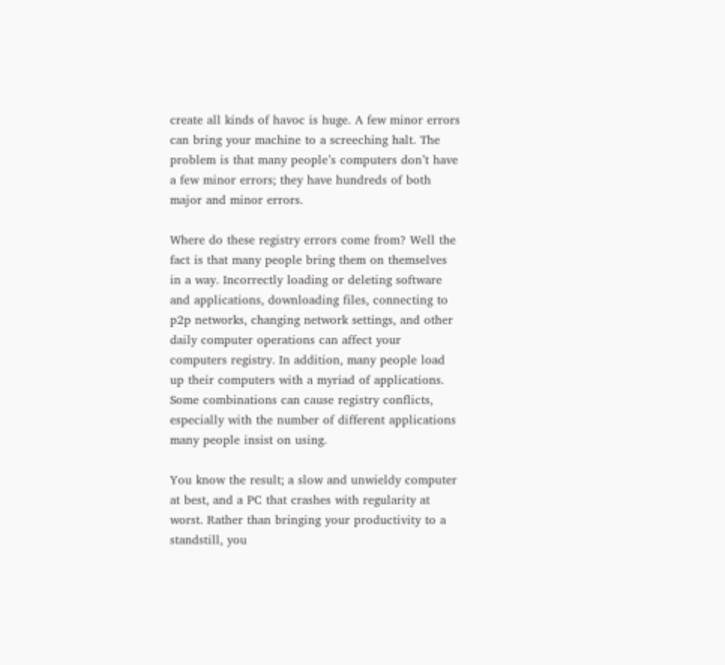create all kinds of havoc is huge. A few minor errors can bring your machine to a screeching halt. The problem is that many people’s computers don’t have a few minor errors; they have hundreds of both major and minor errors.

Where do these registry errors come from? Well the fact is that many people bring them on themselves in a way. Incorrectly loading or deleting software and applications, downloading files, connecting to p2p networks, changing network settings, and other daily computer operations can affect your computers registry. In addition, many people load up their computers with a myriad of applications. Some combinations can cause registry conflicts, especially with the number of different applications many people insist on using.

You know the result; a slow and unwieldy computer at best, and a PC that crashes with regularity at worst. Rather than bringing your productivity to a standstill, you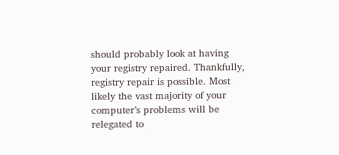should probably look at having your registry repaired. Thankfully, registry repair is possible. Most likely the vast majority of your computer’s problems will be relegated to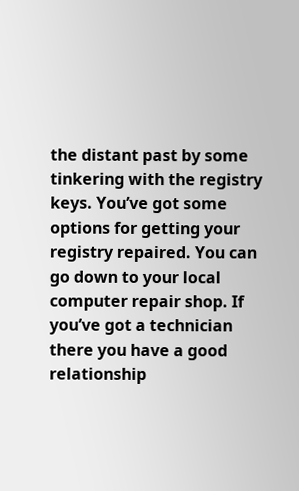the distant past by some tinkering with the registry keys. You’ve got some options for getting your registry repaired. You can go down to your local computer repair shop. If you’ve got a technician there you have a good relationship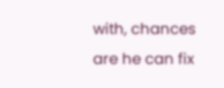with, chances are he can fix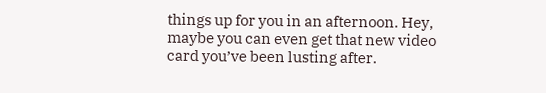things up for you in an afternoon. Hey, maybe you can even get that new video card you’ve been lusting after.